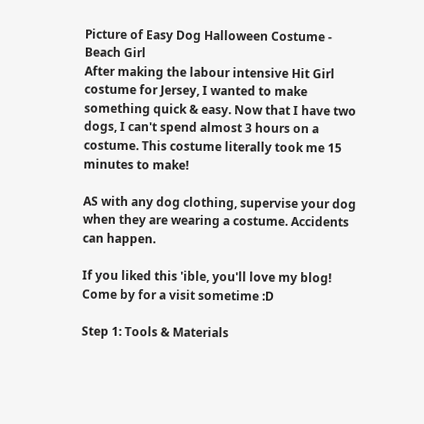Picture of Easy Dog Halloween Costume - Beach Girl
After making the labour intensive Hit Girl costume for Jersey, I wanted to make something quick & easy. Now that I have two dogs, I can't spend almost 3 hours on a costume. This costume literally took me 15 minutes to make!

AS with any dog clothing, supervise your dog when they are wearing a costume. Accidents can happen.

If you liked this 'ible, you'll love my blog! Come by for a visit sometime :D

Step 1: Tools & Materials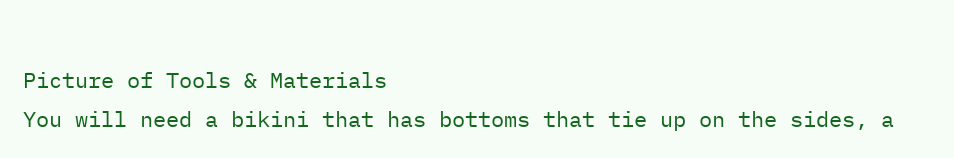Picture of Tools & Materials
You will need a bikini that has bottoms that tie up on the sides, a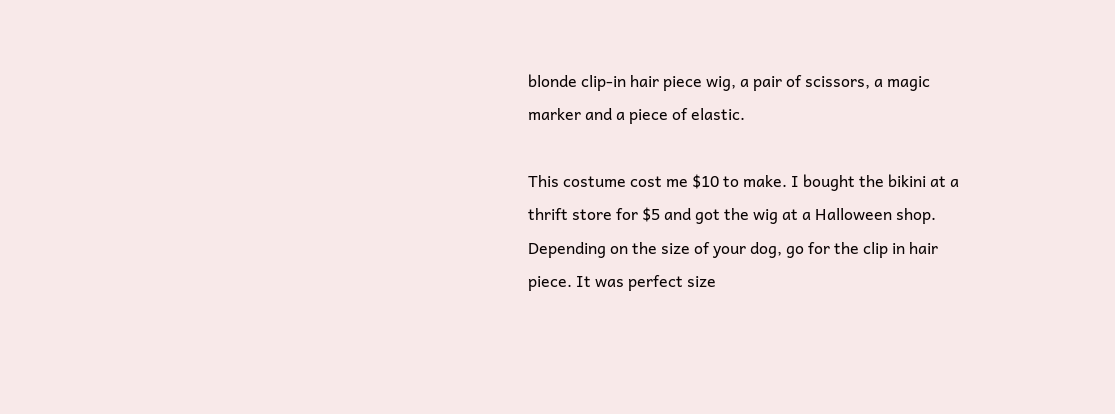blonde clip-in hair piece wig, a pair of scissors, a magic marker and a piece of elastic.

This costume cost me $10 to make. I bought the bikini at a thrift store for $5 and got the wig at a Halloween shop. Depending on the size of your dog, go for the clip in hair piece. It was perfect size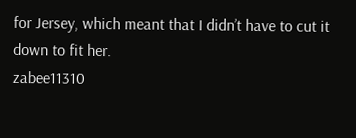for Jersey, which meant that I didn’t have to cut it down to fit her.
zabee11310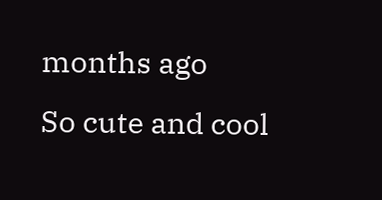months ago
So cute and cool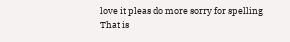love it pleas do more sorry for spelling
That is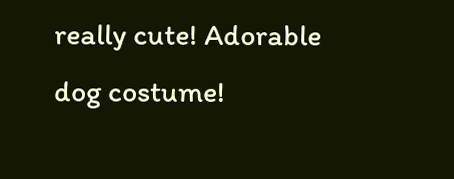really cute! Adorable dog costume!